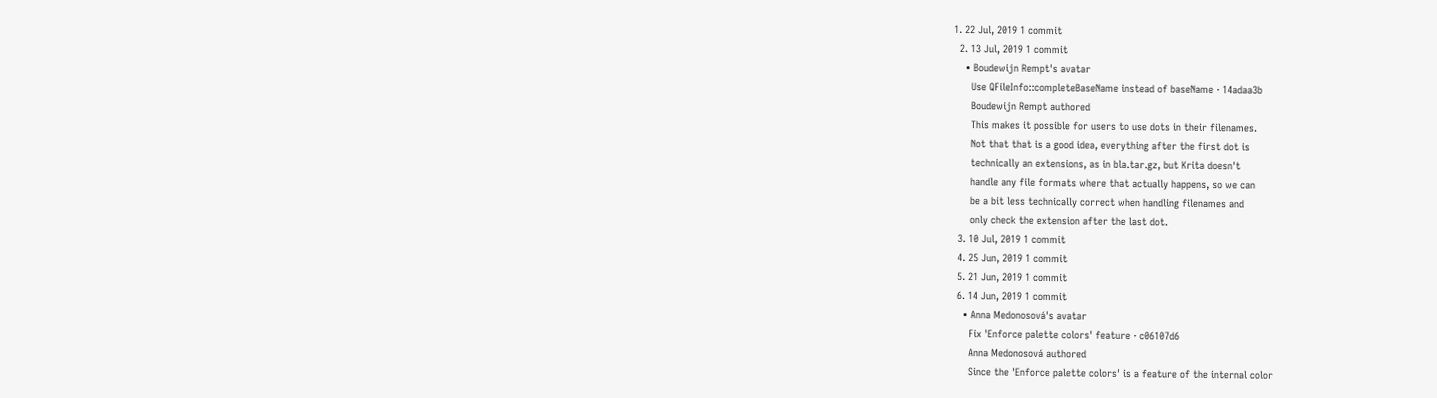1. 22 Jul, 2019 1 commit
  2. 13 Jul, 2019 1 commit
    • Boudewijn Rempt's avatar
      Use QFileInfo::completeBaseName instead of baseName · 14adaa3b
      Boudewijn Rempt authored
      This makes it possible for users to use dots in their filenames.
      Not that that is a good idea, everything after the first dot is
      technically an extensions, as in bla.tar.gz, but Krita doesn't
      handle any file formats where that actually happens, so we can
      be a bit less technically correct when handling filenames and
      only check the extension after the last dot.
  3. 10 Jul, 2019 1 commit
  4. 25 Jun, 2019 1 commit
  5. 21 Jun, 2019 1 commit
  6. 14 Jun, 2019 1 commit
    • Anna Medonosová's avatar
      Fix 'Enforce palette colors' feature · c06107d6
      Anna Medonosová authored
      Since the 'Enforce palette colors' is a feature of the internal color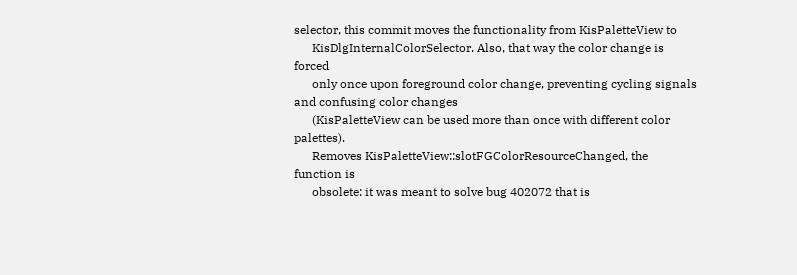selector, this commit moves the functionality from KisPaletteView to
      KisDlgInternalColorSelector. Also, that way the color change is forced
      only once upon foreground color change, preventing cycling signals and confusing color changes
      (KisPaletteView can be used more than once with different color palettes).
      Removes KisPaletteView::slotFGColorResourceChanged, the function is
      obsolete: it was meant to solve bug 402072 that is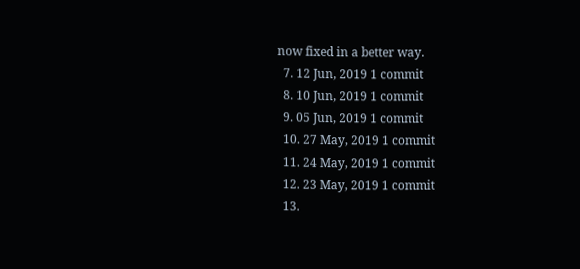now fixed in a better way.
  7. 12 Jun, 2019 1 commit
  8. 10 Jun, 2019 1 commit
  9. 05 Jun, 2019 1 commit
  10. 27 May, 2019 1 commit
  11. 24 May, 2019 1 commit
  12. 23 May, 2019 1 commit
  13.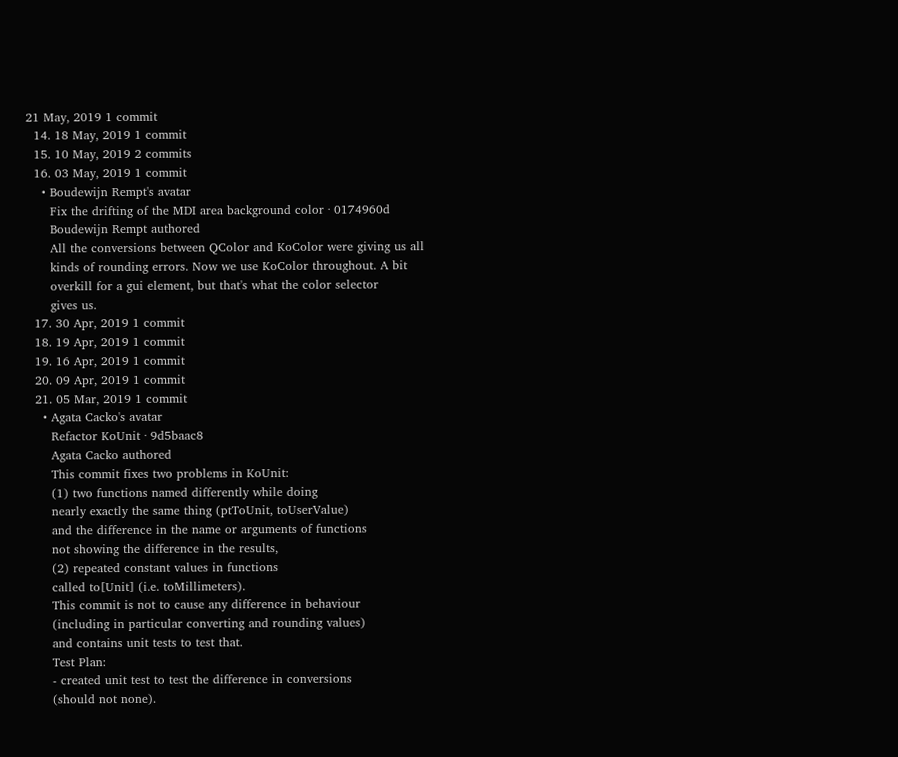21 May, 2019 1 commit
  14. 18 May, 2019 1 commit
  15. 10 May, 2019 2 commits
  16. 03 May, 2019 1 commit
    • Boudewijn Rempt's avatar
      Fix the drifting of the MDI area background color · 0174960d
      Boudewijn Rempt authored
      All the conversions between QColor and KoColor were giving us all
      kinds of rounding errors. Now we use KoColor throughout. A bit
      overkill for a gui element, but that's what the color selector
      gives us.
  17. 30 Apr, 2019 1 commit
  18. 19 Apr, 2019 1 commit
  19. 16 Apr, 2019 1 commit
  20. 09 Apr, 2019 1 commit
  21. 05 Mar, 2019 1 commit
    • Agata Cacko's avatar
      Refactor KoUnit · 9d5baac8
      Agata Cacko authored
      This commit fixes two problems in KoUnit:
      (1) two functions named differently while doing
      nearly exactly the same thing (ptToUnit, toUserValue)
      and the difference in the name or arguments of functions
      not showing the difference in the results,
      (2) repeated constant values in functions
      called to[Unit] (i.e. toMillimeters).
      This commit is not to cause any difference in behaviour
      (including in particular converting and rounding values)
      and contains unit tests to test that.
      Test Plan:
      - created unit test to test the difference in conversions
      (should not none).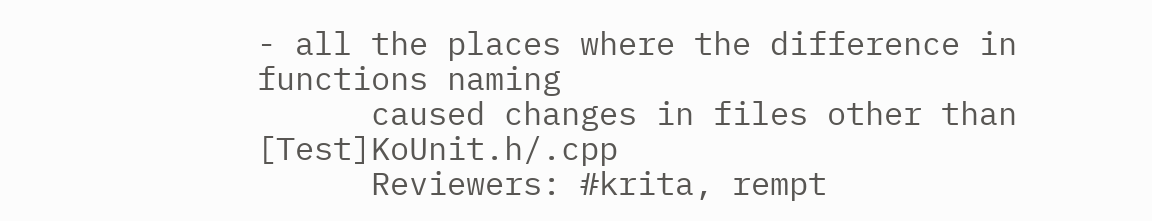- all the places where the difference in functions naming
      caused changes in files other than [Test]KoUnit.h/.cpp
      Reviewers: #krita, rempt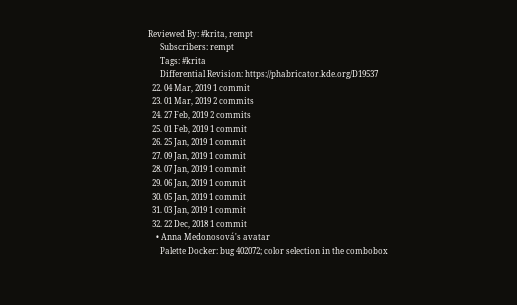Reviewed By: #krita, rempt
      Subscribers: rempt
      Tags: #krita
      Differential Revision: https://phabricator.kde.org/D19537
  22. 04 Mar, 2019 1 commit
  23. 01 Mar, 2019 2 commits
  24. 27 Feb, 2019 2 commits
  25. 01 Feb, 2019 1 commit
  26. 25 Jan, 2019 1 commit
  27. 09 Jan, 2019 1 commit
  28. 07 Jan, 2019 1 commit
  29. 06 Jan, 2019 1 commit
  30. 05 Jan, 2019 1 commit
  31. 03 Jan, 2019 1 commit
  32. 22 Dec, 2018 1 commit
    • Anna Medonosová's avatar
      Palette Docker: bug 402072; color selection in the combobox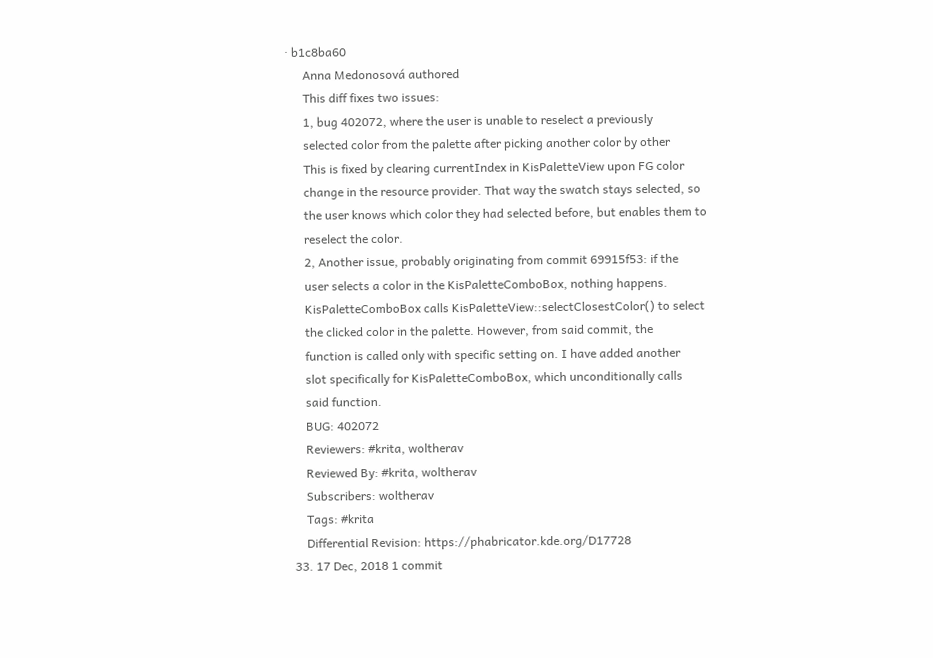· b1c8ba60
      Anna Medonosová authored
      This diff fixes two issues:
      1, bug 402072, where the user is unable to reselect a previously
      selected color from the palette after picking another color by other
      This is fixed by clearing currentIndex in KisPaletteView upon FG color
      change in the resource provider. That way the swatch stays selected, so
      the user knows which color they had selected before, but enables them to
      reselect the color.
      2, Another issue, probably originating from commit 69915f53: if the
      user selects a color in the KisPaletteComboBox, nothing happens.
      KisPaletteComboBox calls KisPaletteView::selectClosestColor() to select
      the clicked color in the palette. However, from said commit, the
      function is called only with specific setting on. I have added another
      slot specifically for KisPaletteComboBox, which unconditionally calls
      said function.
      BUG: 402072
      Reviewers: #krita, woltherav
      Reviewed By: #krita, woltherav
      Subscribers: woltherav
      Tags: #krita
      Differential Revision: https://phabricator.kde.org/D17728
  33. 17 Dec, 2018 1 commit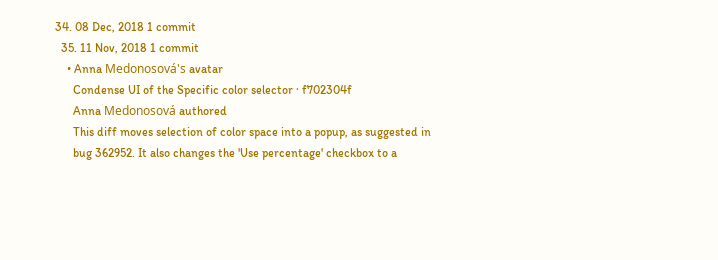34. 08 Dec, 2018 1 commit
  35. 11 Nov, 2018 1 commit
    • Anna Medonosová's avatar
      Condense UI of the Specific color selector · f702304f
      Anna Medonosová authored
      This diff moves selection of color space into a popup, as suggested in
      bug 362952. It also changes the 'Use percentage' checkbox to a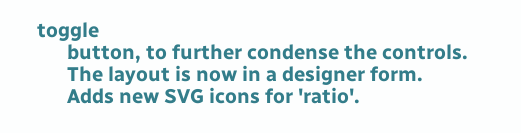toggle
      button, to further condense the controls.
      The layout is now in a designer form.
      Adds new SVG icons for 'ratio'.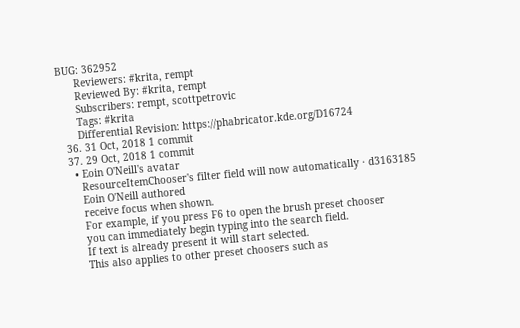BUG: 362952
      Reviewers: #krita, rempt
      Reviewed By: #krita, rempt
      Subscribers: rempt, scottpetrovic
      Tags: #krita
      Differential Revision: https://phabricator.kde.org/D16724
  36. 31 Oct, 2018 1 commit
  37. 29 Oct, 2018 1 commit
    • Eoin O'Neill's avatar
      ResourceItemChooser's filter field will now automatically · d3163185
      Eoin O'Neill authored
      receive focus when shown.
      For example, if you press F6 to open the brush preset chooser
      you can immediately begin typing into the search field.
      If text is already present it will start selected.
      This also applies to other preset choosers such as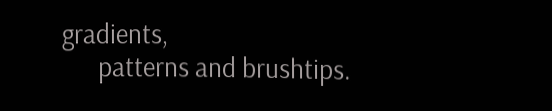gradients,
      patterns and brushtips.